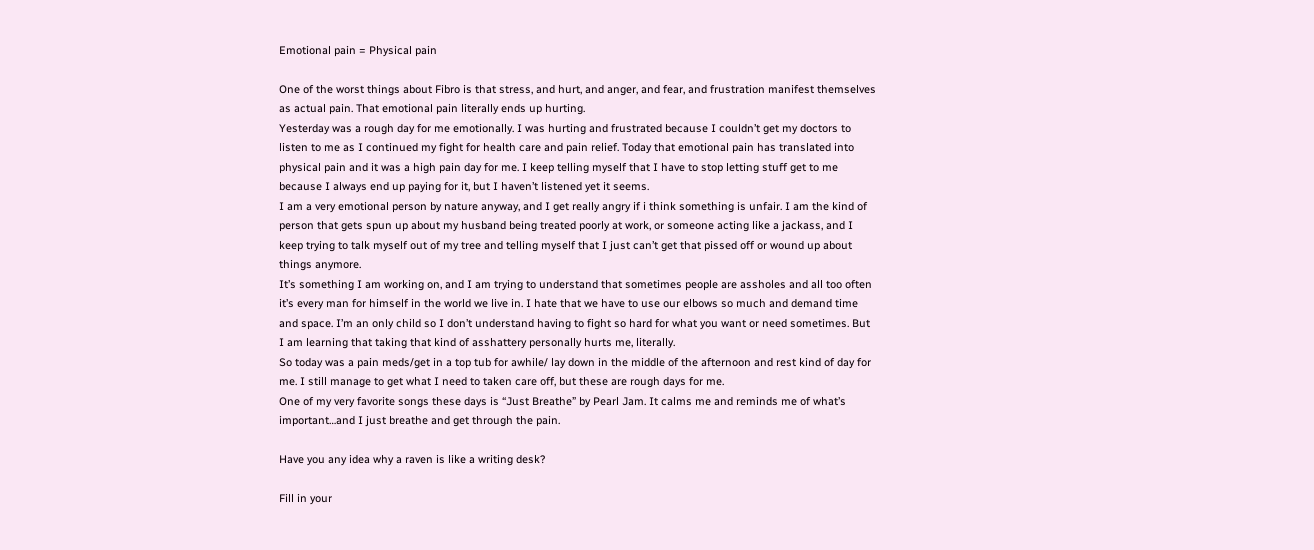Emotional pain = Physical pain

One of the worst things about Fibro is that stress, and hurt, and anger, and fear, and frustration manifest themselves as actual pain. That emotional pain literally ends up hurting.
Yesterday was a rough day for me emotionally. I was hurting and frustrated because I couldn’t get my doctors to listen to me as I continued my fight for health care and pain relief. Today that emotional pain has translated into physical pain and it was a high pain day for me. I keep telling myself that I have to stop letting stuff get to me because I always end up paying for it, but I haven’t listened yet it seems.
I am a very emotional person by nature anyway, and I get really angry if i think something is unfair. I am the kind of person that gets spun up about my husband being treated poorly at work, or someone acting like a jackass, and I keep trying to talk myself out of my tree and telling myself that I just can’t get that pissed off or wound up about things anymore.
It’s something I am working on, and I am trying to understand that sometimes people are assholes and all too often it’s every man for himself in the world we live in. I hate that we have to use our elbows so much and demand time and space. I’m an only child so I don’t understand having to fight so hard for what you want or need sometimes. But I am learning that taking that kind of asshattery personally hurts me, literally.
So today was a pain meds/get in a top tub for awhile/ lay down in the middle of the afternoon and rest kind of day for me. I still manage to get what I need to taken care off, but these are rough days for me.
One of my very favorite songs these days is “Just Breathe” by Pearl Jam. It calms me and reminds me of what’s important…and I just breathe and get through the pain.

Have you any idea why a raven is like a writing desk?

Fill in your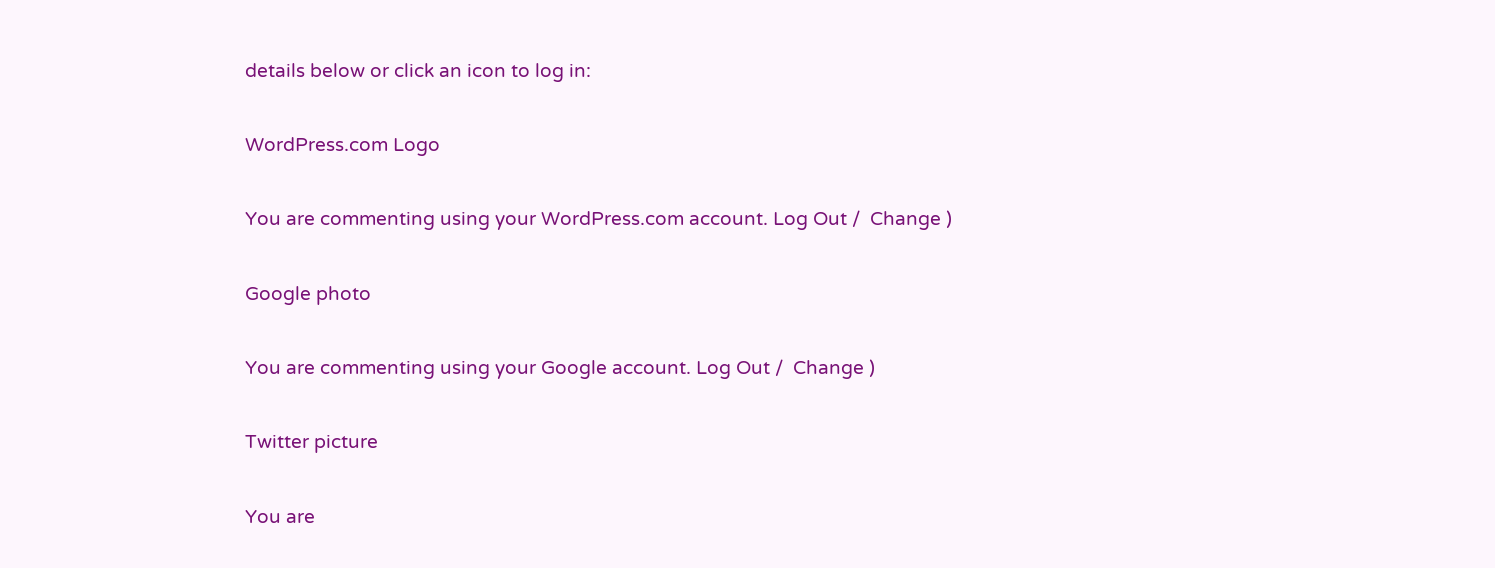details below or click an icon to log in:

WordPress.com Logo

You are commenting using your WordPress.com account. Log Out /  Change )

Google photo

You are commenting using your Google account. Log Out /  Change )

Twitter picture

You are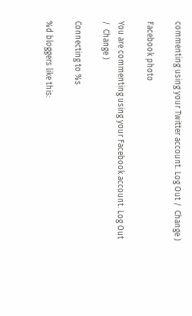commenting using your Twitter account. Log Out /  Change )

Facebook photo

You are commenting using your Facebook account. Log Out /  Change )

Connecting to %s

%d bloggers like this: